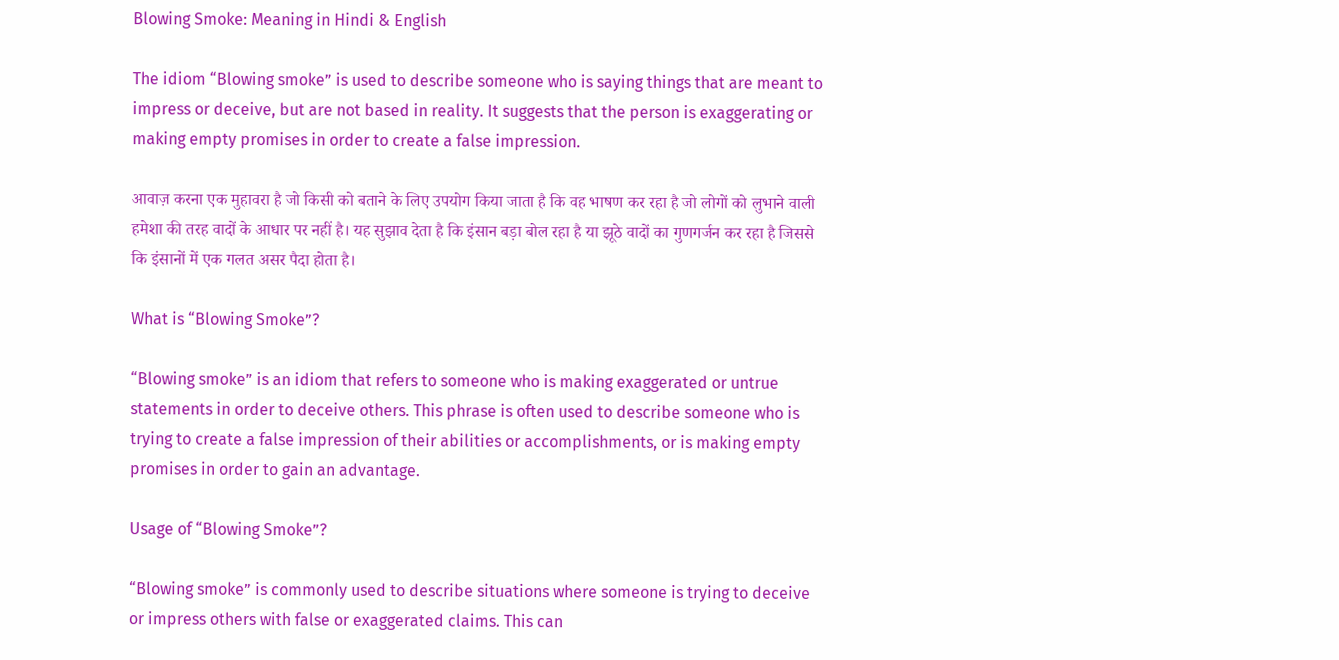Blowing Smoke: Meaning in Hindi & English

The idiom “Blowing smoke” is used to describe someone who is saying things that are meant to impress or deceive, but are not based in reality. It suggests that the person is exaggerating or making empty promises in order to create a false impression.

आवाज़ करना एक मुहावरा है जो किसी को बताने के लिए उपयोग किया जाता है कि वह भाषण कर रहा है जो लोगों को लुभाने वाली हमेशा की तरह वादों के आधार पर नहीं है। यह सुझाव देता है कि इंसान बड़ा बोल रहा है या झूठे वादों का गुणगर्जन कर रहा है जिससे कि इंसानों में एक गलत असर पैदा होता है।

What is “Blowing Smoke”?

“Blowing smoke” is an idiom that refers to someone who is making exaggerated or untrue statements in order to deceive others. This phrase is often used to describe someone who is trying to create a false impression of their abilities or accomplishments, or is making empty promises in order to gain an advantage.

Usage of “Blowing Smoke”?

“Blowing smoke” is commonly used to describe situations where someone is trying to deceive or impress others with false or exaggerated claims. This can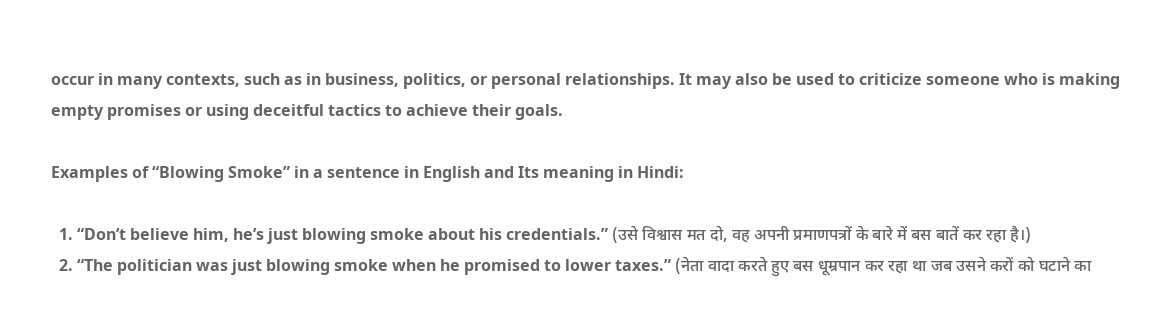occur in many contexts, such as in business, politics, or personal relationships. It may also be used to criticize someone who is making empty promises or using deceitful tactics to achieve their goals.

Examples of “Blowing Smoke” in a sentence in English and Its meaning in Hindi:

  1. “Don’t believe him, he’s just blowing smoke about his credentials.” (उसे विश्वास मत दो, वह अपनी प्रमाणपत्रों के बारे में बस बातें कर रहा है।)
  2. “The politician was just blowing smoke when he promised to lower taxes.” (नेता वादा करते हुए बस धूम्रपान कर रहा था जब उसने करों को घटाने का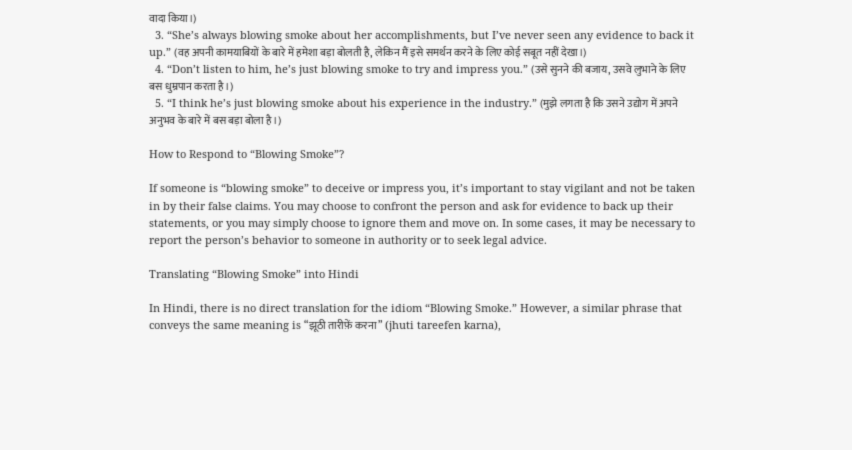वादा किया।)
  3. “She’s always blowing smoke about her accomplishments, but I’ve never seen any evidence to back it up.” (वह अपनी कामयाबियों के बारे में हमेशा बड़ा बोलती है, लेकिन मैं इसे समर्थन करने के लिए कोई सबूत नहीं देखा।)
  4. “Don’t listen to him, he’s just blowing smoke to try and impress you.” (उसे सुनने की बजाय, उसवे लुभाने के लिए बस धुम्रपान करता है।)
  5. “I think he’s just blowing smoke about his experience in the industry.” (मुझे लगता है कि उसने उद्योग में अपने अनुभव के बारे में बस बड़ा बोला है।)

How to Respond to “Blowing Smoke”?

If someone is “blowing smoke” to deceive or impress you, it’s important to stay vigilant and not be taken in by their false claims. You may choose to confront the person and ask for evidence to back up their statements, or you may simply choose to ignore them and move on. In some cases, it may be necessary to report the person’s behavior to someone in authority or to seek legal advice.

Translating “Blowing Smoke” into Hindi

In Hindi, there is no direct translation for the idiom “Blowing Smoke.” However, a similar phrase that conveys the same meaning is “झूठी तारीफ़ें करना” (jhuti tareefen karna),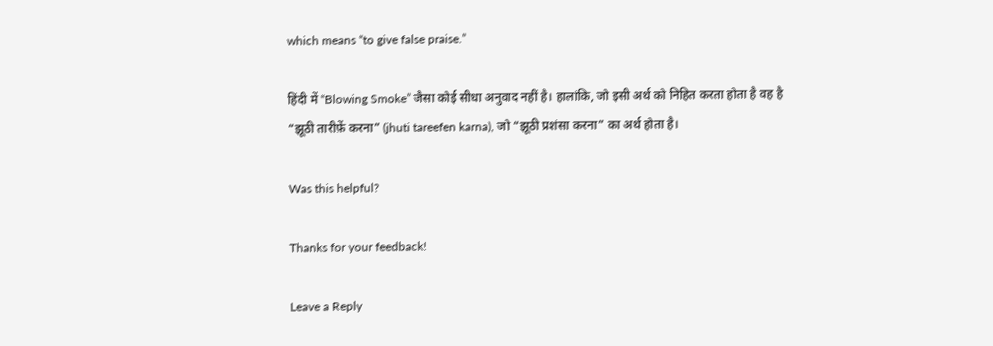which means “to give false praise.”

हिंदी में “Blowing Smoke” जैसा कोई सीधा अनुवाद नहीं है। हालांकि, जो इसी अर्थ को निहित करता होता है वह है “झूठी तारीफ़ें करना” (jhuti tareefen karna), जो “झूठी प्रशंसा करना” का अर्थ होता है।

Was this helpful?

Thanks for your feedback!

Leave a Reply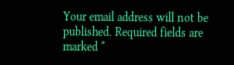Your email address will not be published. Required fields are marked *